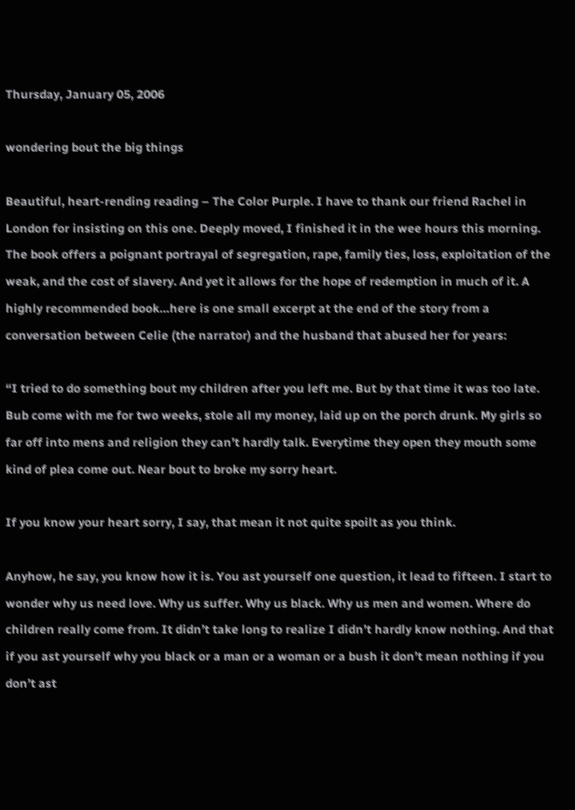Thursday, January 05, 2006

wondering bout the big things

Beautiful, heart-rending reading – The Color Purple. I have to thank our friend Rachel in London for insisting on this one. Deeply moved, I finished it in the wee hours this morning. The book offers a poignant portrayal of segregation, rape, family ties, loss, exploitation of the weak, and the cost of slavery. And yet it allows for the hope of redemption in much of it. A highly recommended book…here is one small excerpt at the end of the story from a conversation between Celie (the narrator) and the husband that abused her for years:

“I tried to do something bout my children after you left me. But by that time it was too late. Bub come with me for two weeks, stole all my money, laid up on the porch drunk. My girls so far off into mens and religion they can’t hardly talk. Everytime they open they mouth some kind of plea come out. Near bout to broke my sorry heart.

If you know your heart sorry, I say, that mean it not quite spoilt as you think.

Anyhow, he say, you know how it is. You ast yourself one question, it lead to fifteen. I start to wonder why us need love. Why us suffer. Why us black. Why us men and women. Where do children really come from. It didn’t take long to realize I didn’t hardly know nothing. And that if you ast yourself why you black or a man or a woman or a bush it don’t mean nothing if you don’t ast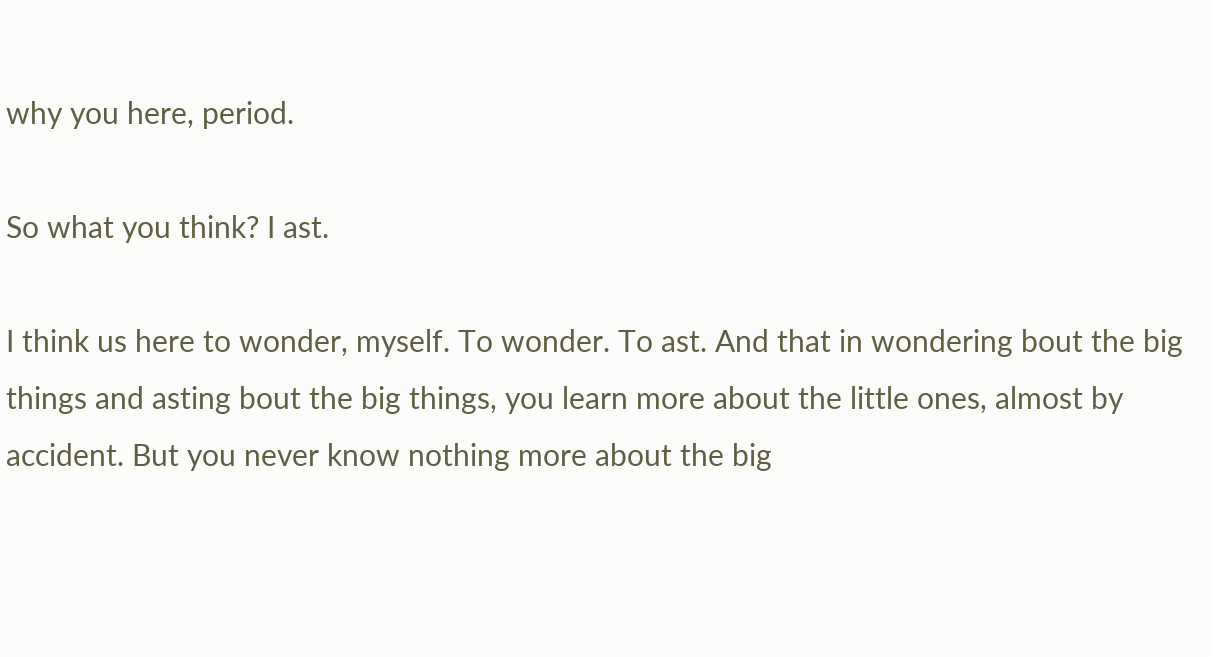why you here, period.

So what you think? I ast.

I think us here to wonder, myself. To wonder. To ast. And that in wondering bout the big things and asting bout the big things, you learn more about the little ones, almost by accident. But you never know nothing more about the big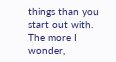things than you start out with. The more I wonder,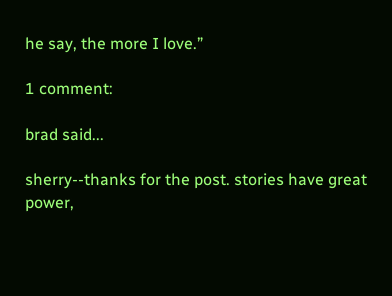he say, the more I love.”

1 comment:

brad said...

sherry--thanks for the post. stories have great power,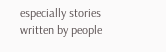especially stories written by people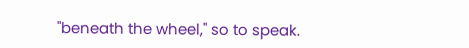"beneath the wheel," so to speak.